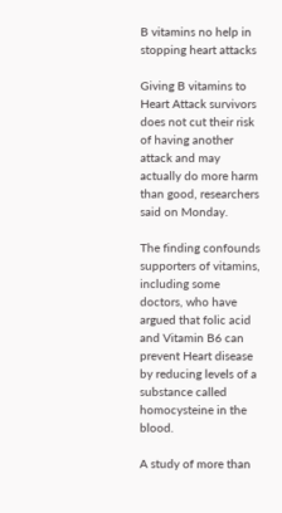B vitamins no help in stopping heart attacks

Giving B vitamins to Heart Attack survivors does not cut their risk of having another attack and may actually do more harm than good, researchers said on Monday.

The finding confounds supporters of vitamins, including some doctors, who have argued that folic acid and Vitamin B6 can prevent Heart disease by reducing levels of a substance called homocysteine in the blood.

A study of more than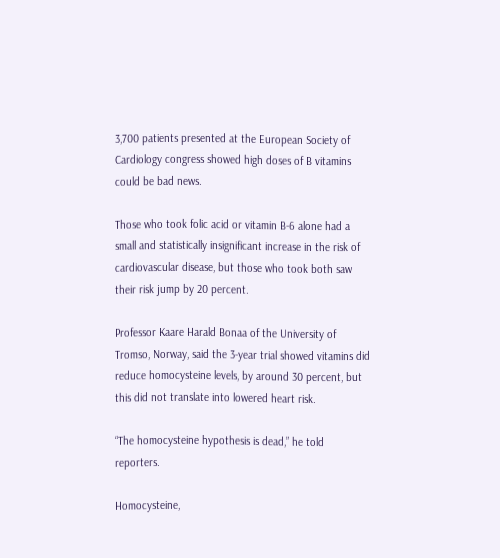3,700 patients presented at the European Society of Cardiology congress showed high doses of B vitamins could be bad news.

Those who took folic acid or vitamin B-6 alone had a small and statistically insignificant increase in the risk of cardiovascular disease, but those who took both saw their risk jump by 20 percent.

Professor Kaare Harald Bonaa of the University of Tromso, Norway, said the 3-year trial showed vitamins did reduce homocysteine levels, by around 30 percent, but this did not translate into lowered heart risk.

“The homocysteine hypothesis is dead,” he told reporters.

Homocysteine,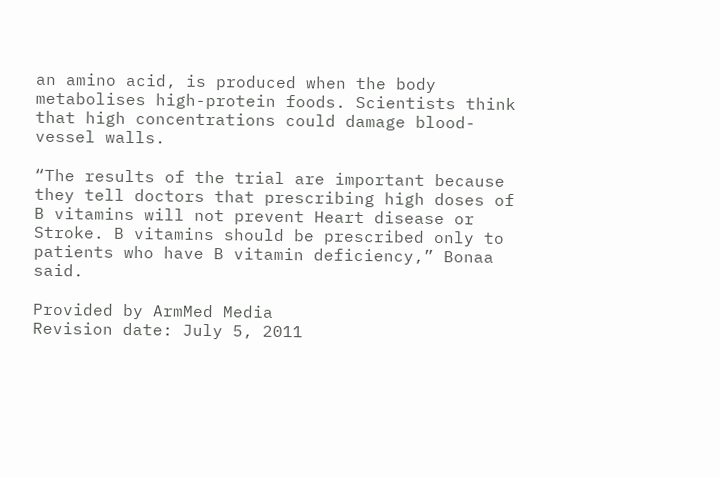an amino acid, is produced when the body metabolises high-protein foods. Scientists think that high concentrations could damage blood-vessel walls.

“The results of the trial are important because they tell doctors that prescribing high doses of B vitamins will not prevent Heart disease or Stroke. B vitamins should be prescribed only to patients who have B vitamin deficiency,” Bonaa said.

Provided by ArmMed Media
Revision date: July 5, 2011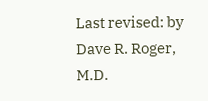Last revised: by Dave R. Roger, M.D.